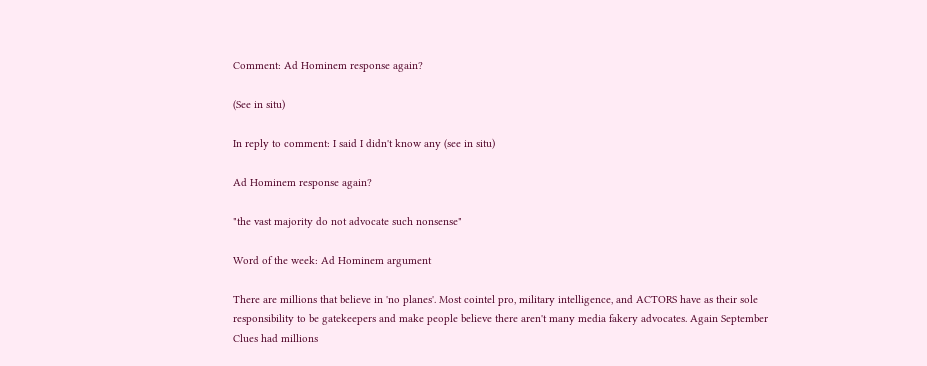Comment: Ad Hominem response again?

(See in situ)

In reply to comment: I said I didn't know any (see in situ)

Ad Hominem response again?

"the vast majority do not advocate such nonsense"

Word of the week: Ad Hominem argument

There are millions that believe in 'no planes'. Most cointel pro, military intelligence, and ACTORS have as their sole responsibility to be gatekeepers and make people believe there aren't many media fakery advocates. Again September Clues had millions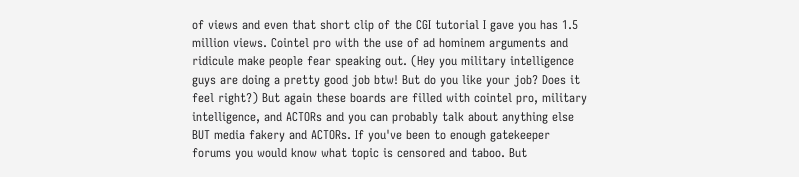of views and even that short clip of the CGI tutorial I gave you has 1.5 million views. Cointel pro with the use of ad hominem arguments and ridicule make people fear speaking out. (Hey you military intelligence guys are doing a pretty good job btw! But do you like your job? Does it feel right?) But again these boards are filled with cointel pro, military intelligence, and ACTORs and you can probably talk about anything else BUT media fakery and ACTORs. If you've been to enough gatekeeper forums you would know what topic is censored and taboo. But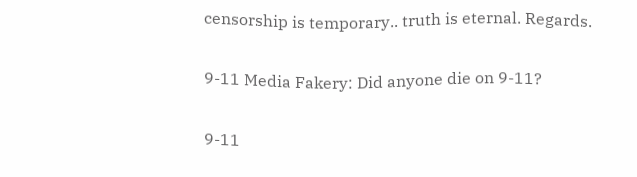censorship is temporary.. truth is eternal. Regards.

9-11 Media Fakery: Did anyone die on 9-11?

9-11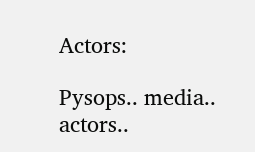Actors:

Pysops.. media.. actors..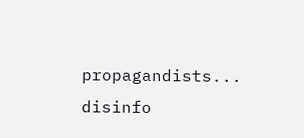propagandists... disinfo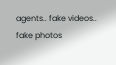agents.. fake videos.. fake photos